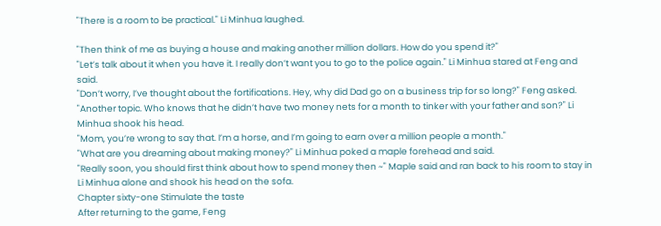"There is a room to be practical." Li Minhua laughed.

"Then think of me as buying a house and making another million dollars. How do you spend it?"
"Let’s talk about it when you have it. I really don’t want you to go to the police again." Li Minhua stared at Feng and said.
"Don’t worry, I’ve thought about the fortifications. Hey, why did Dad go on a business trip for so long?" Feng asked.
"Another topic. Who knows that he didn’t have two money nets for a month to tinker with your father and son?" Li Minhua shook his head.
"Mom, you’re wrong to say that. I’m a horse, and I’m going to earn over a million people a month."
"What are you dreaming about making money?" Li Minhua poked a maple forehead and said.
"Really soon, you should first think about how to spend money then ~" Maple said and ran back to his room to stay in Li Minhua alone and shook his head on the sofa.
Chapter sixty-one Stimulate the taste
After returning to the game, Feng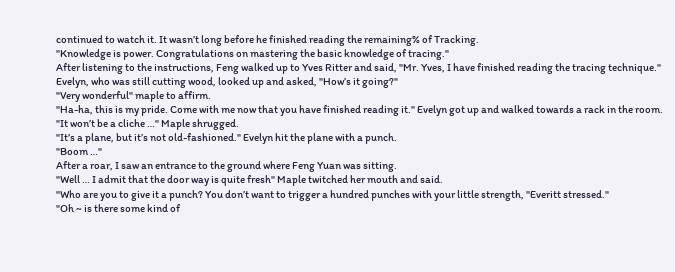continued to watch it. It wasn’t long before he finished reading the remaining% of Tracking.
"Knowledge is power. Congratulations on mastering the basic knowledge of tracing."
After listening to the instructions, Feng walked up to Yves Ritter and said, "Mr. Yves, I have finished reading the tracing technique."
Evelyn, who was still cutting wood, looked up and asked, "How’s it going?"
"Very wonderful" maple to affirm.
"Ha-ha, this is my pride. Come with me now that you have finished reading it." Evelyn got up and walked towards a rack in the room.
"It won’t be a cliche …" Maple shrugged.
"It’s a plane, but it’s not old-fashioned." Evelyn hit the plane with a punch.
"Boom …"
After a roar, I saw an entrance to the ground where Feng Yuan was sitting.
"Well … I admit that the door way is quite fresh" Maple twitched her mouth and said.
"Who are you to give it a punch? You don’t want to trigger a hundred punches with your little strength, "Everitt stressed."
"Oh ~ is there some kind of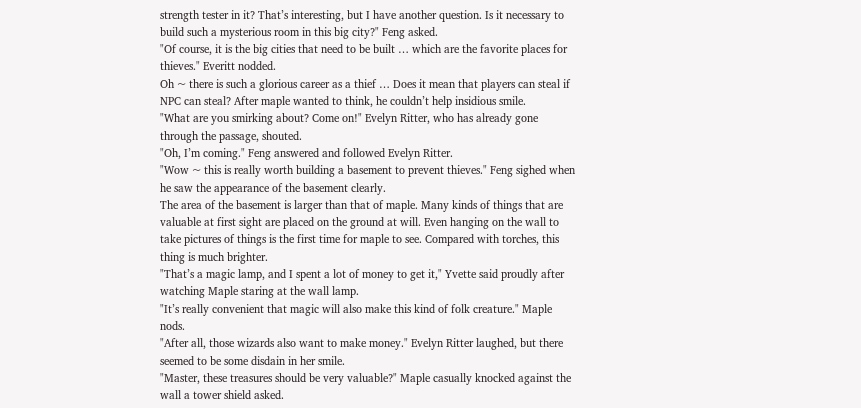strength tester in it? That’s interesting, but I have another question. Is it necessary to build such a mysterious room in this big city?" Feng asked.
"Of course, it is the big cities that need to be built … which are the favorite places for thieves." Everitt nodded.
Oh ~ there is such a glorious career as a thief … Does it mean that players can steal if NPC can steal? After maple wanted to think, he couldn’t help insidious smile.
"What are you smirking about? Come on!" Evelyn Ritter, who has already gone through the passage, shouted.
"Oh, I’m coming." Feng answered and followed Evelyn Ritter.
"Wow ~ this is really worth building a basement to prevent thieves." Feng sighed when he saw the appearance of the basement clearly.
The area of the basement is larger than that of maple. Many kinds of things that are valuable at first sight are placed on the ground at will. Even hanging on the wall to take pictures of things is the first time for maple to see. Compared with torches, this thing is much brighter.
"That’s a magic lamp, and I spent a lot of money to get it," Yvette said proudly after watching Maple staring at the wall lamp.
"It’s really convenient that magic will also make this kind of folk creature." Maple nods.
"After all, those wizards also want to make money." Evelyn Ritter laughed, but there seemed to be some disdain in her smile.
"Master, these treasures should be very valuable?" Maple casually knocked against the wall a tower shield asked.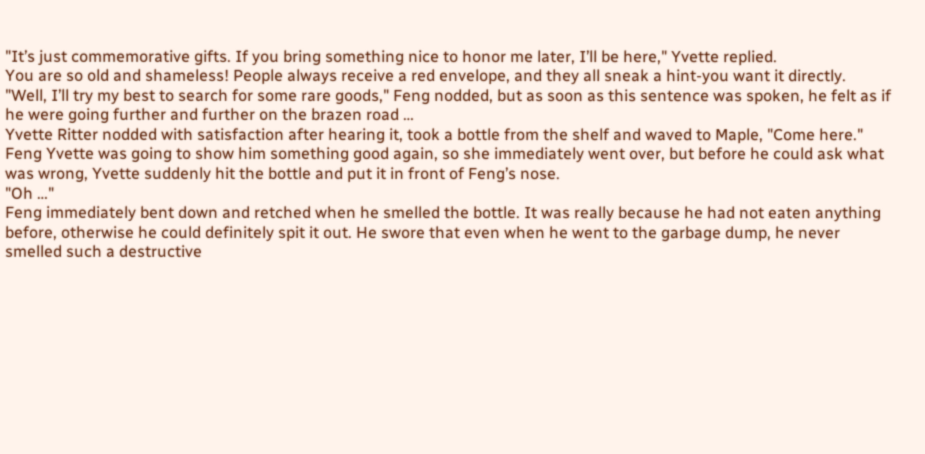"It’s just commemorative gifts. If you bring something nice to honor me later, I’ll be here," Yvette replied.
You are so old and shameless! People always receive a red envelope, and they all sneak a hint-you want it directly.
"Well, I’ll try my best to search for some rare goods," Feng nodded, but as soon as this sentence was spoken, he felt as if he were going further and further on the brazen road …
Yvette Ritter nodded with satisfaction after hearing it, took a bottle from the shelf and waved to Maple, "Come here."
Feng Yvette was going to show him something good again, so she immediately went over, but before he could ask what was wrong, Yvette suddenly hit the bottle and put it in front of Feng’s nose.
"Oh …"
Feng immediately bent down and retched when he smelled the bottle. It was really because he had not eaten anything before, otherwise he could definitely spit it out. He swore that even when he went to the garbage dump, he never smelled such a destructive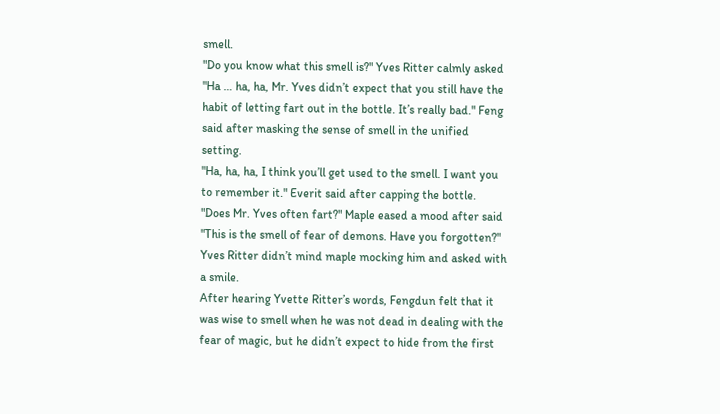smell.
"Do you know what this smell is?" Yves Ritter calmly asked
"Ha … ha, ha, Mr. Yves didn’t expect that you still have the habit of letting fart out in the bottle. It’s really bad." Feng said after masking the sense of smell in the unified setting.
"Ha, ha, ha, I think you’ll get used to the smell. I want you to remember it." Everit said after capping the bottle.
"Does Mr. Yves often fart?" Maple eased a mood after said
"This is the smell of fear of demons. Have you forgotten?" Yves Ritter didn’t mind maple mocking him and asked with a smile.
After hearing Yvette Ritter’s words, Fengdun felt that it was wise to smell when he was not dead in dealing with the fear of magic, but he didn’t expect to hide from the first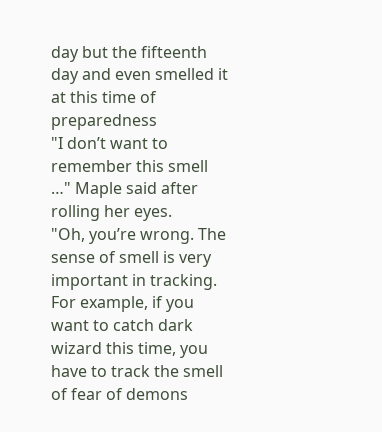day but the fifteenth day and even smelled it at this time of preparedness
"I don’t want to remember this smell …" Maple said after rolling her eyes.
"Oh, you’re wrong. The sense of smell is very important in tracking. For example, if you want to catch dark wizard this time, you have to track the smell of fear of demons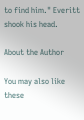to find him." Everitt shook his head.

About the Author

You may also like these